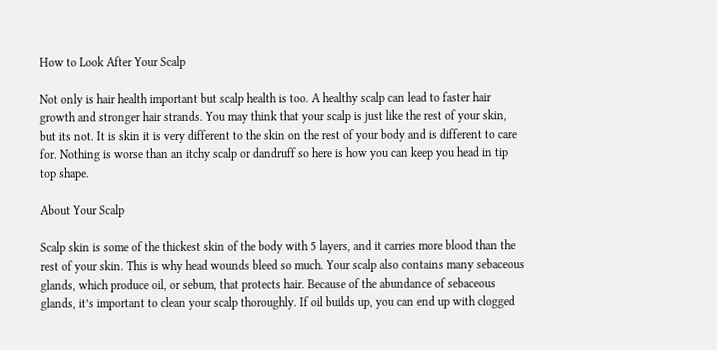How to Look After Your Scalp

Not only is hair health important but scalp health is too. A healthy scalp can lead to faster hair growth and stronger hair strands. You may think that your scalp is just like the rest of your skin, but its not. It is skin it is very different to the skin on the rest of your body and is different to care for. Nothing is worse than an itchy scalp or dandruff so here is how you can keep you head in tip top shape.

About Your Scalp

Scalp skin is some of the thickest skin of the body with 5 layers, and it carries more blood than the rest of your skin. This is why head wounds bleed so much. Your scalp also contains many sebaceous glands, which produce oil, or sebum, that protects hair. Because of the abundance of sebaceous glands, it’s important to clean your scalp thoroughly. If oil builds up, you can end up with clogged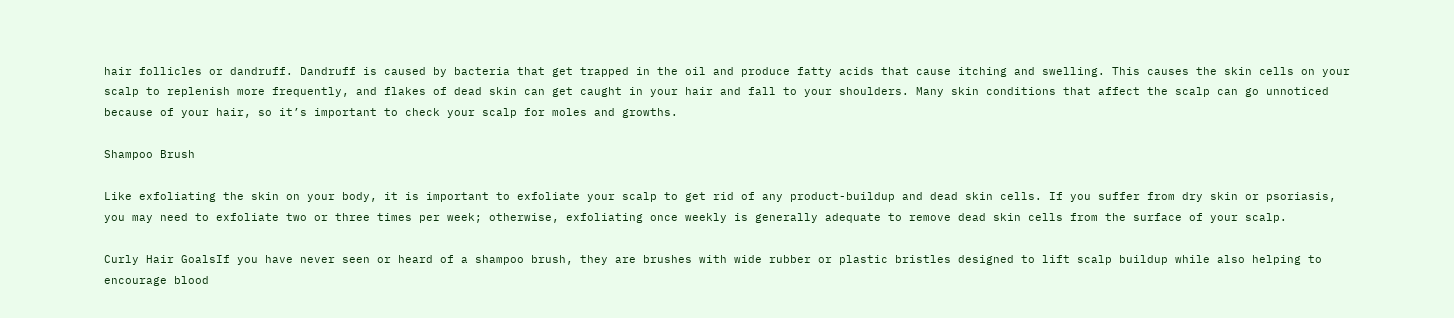hair follicles or dandruff. Dandruff is caused by bacteria that get trapped in the oil and produce fatty acids that cause itching and swelling. This causes the skin cells on your scalp to replenish more frequently, and flakes of dead skin can get caught in your hair and fall to your shoulders. Many skin conditions that affect the scalp can go unnoticed because of your hair, so it’s important to check your scalp for moles and growths.

Shampoo Brush

Like exfoliating the skin on your body, it is important to exfoliate your scalp to get rid of any product-buildup and dead skin cells. If you suffer from dry skin or psoriasis, you may need to exfoliate two or three times per week; otherwise, exfoliating once weekly is generally adequate to remove dead skin cells from the surface of your scalp.

Curly Hair GoalsIf you have never seen or heard of a shampoo brush, they are brushes with wide rubber or plastic bristles designed to lift scalp buildup while also helping to encourage blood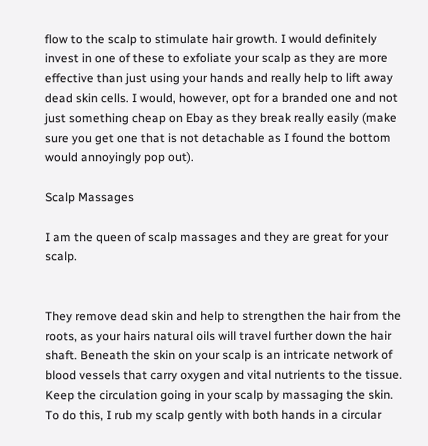flow to the scalp to stimulate hair growth. I would definitely invest in one of these to exfoliate your scalp as they are more effective than just using your hands and really help to lift away dead skin cells. I would, however, opt for a branded one and not just something cheap on Ebay as they break really easily (make sure you get one that is not detachable as I found the bottom would annoyingly pop out).

Scalp Massages

I am the queen of scalp massages and they are great for your scalp.


They remove dead skin and help to strengthen the hair from the roots, as your hairs natural oils will travel further down the hair shaft. Beneath the skin on your scalp is an intricate network of blood vessels that carry oxygen and vital nutrients to the tissue. Keep the circulation going in your scalp by massaging the skin. To do this, I rub my scalp gently with both hands in a circular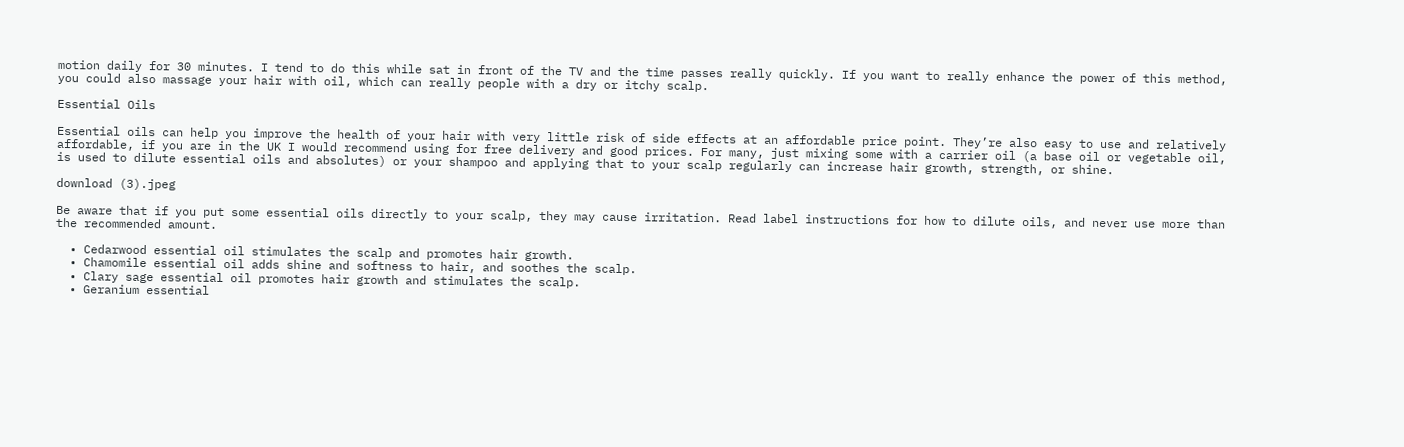motion daily for 30 minutes. I tend to do this while sat in front of the TV and the time passes really quickly. If you want to really enhance the power of this method, you could also massage your hair with oil, which can really people with a dry or itchy scalp.

Essential Oils

Essential oils can help you improve the health of your hair with very little risk of side effects at an affordable price point. They’re also easy to use and relatively affordable, if you are in the UK I would recommend using for free delivery and good prices. For many, just mixing some with a carrier oil (a base oil or vegetable oil, is used to dilute essential oils and absolutes) or your shampoo and applying that to your scalp regularly can increase hair growth, strength, or shine.

download (3).jpeg

Be aware that if you put some essential oils directly to your scalp, they may cause irritation. Read label instructions for how to dilute oils, and never use more than the recommended amount.

  • Cedarwood essential oil stimulates the scalp and promotes hair growth.
  • Chamomile essential oil adds shine and softness to hair, and soothes the scalp.
  • Clary sage essential oil promotes hair growth and stimulates the scalp.
  • Geranium essential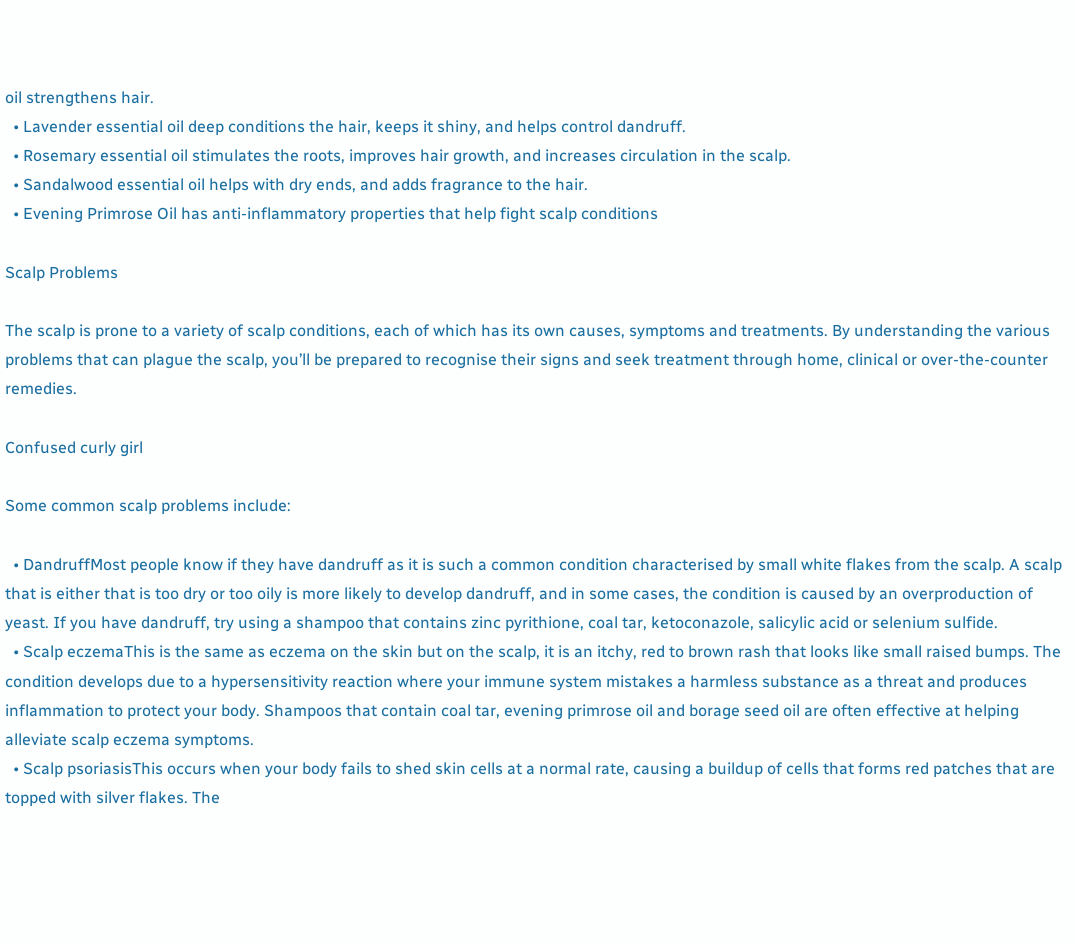oil strengthens hair.
  • Lavender essential oil deep conditions the hair, keeps it shiny, and helps control dandruff.
  • Rosemary essential oil stimulates the roots, improves hair growth, and increases circulation in the scalp.
  • Sandalwood essential oil helps with dry ends, and adds fragrance to the hair.
  • Evening Primrose Oil has anti-inflammatory properties that help fight scalp conditions

Scalp Problems

The scalp is prone to a variety of scalp conditions, each of which has its own causes, symptoms and treatments. By understanding the various problems that can plague the scalp, you’ll be prepared to recognise their signs and seek treatment through home, clinical or over-the-counter remedies.

Confused curly girl

Some common scalp problems include:

  • DandruffMost people know if they have dandruff as it is such a common condition characterised by small white flakes from the scalp. A scalp that is either that is too dry or too oily is more likely to develop dandruff, and in some cases, the condition is caused by an overproduction of yeast. If you have dandruff, try using a shampoo that contains zinc pyrithione, coal tar, ketoconazole, salicylic acid or selenium sulfide.
  • Scalp eczemaThis is the same as eczema on the skin but on the scalp, it is an itchy, red to brown rash that looks like small raised bumps. The condition develops due to a hypersensitivity reaction where your immune system mistakes a harmless substance as a threat and produces inflammation to protect your body. Shampoos that contain coal tar, evening primrose oil and borage seed oil are often effective at helping alleviate scalp eczema symptoms.
  • Scalp psoriasisThis occurs when your body fails to shed skin cells at a normal rate, causing a buildup of cells that forms red patches that are topped with silver flakes. The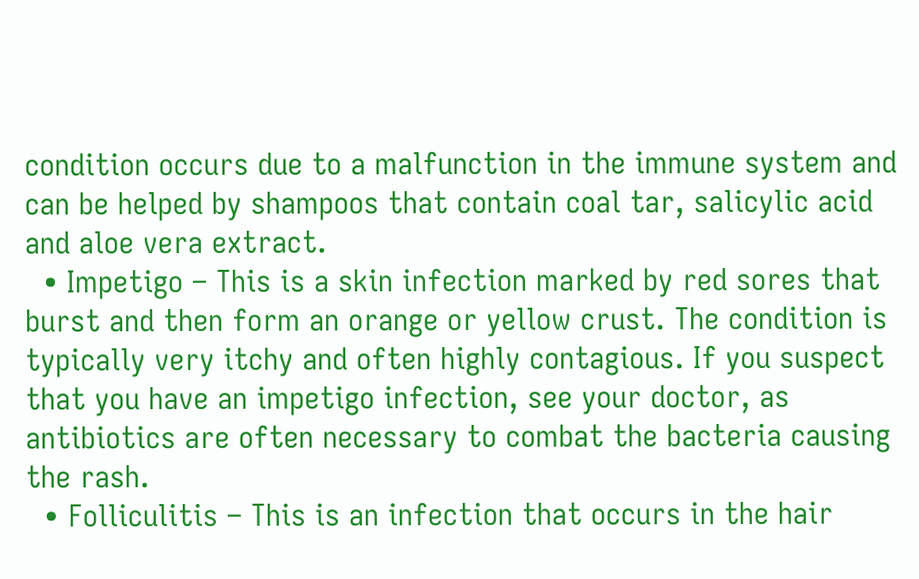condition occurs due to a malfunction in the immune system and can be helped by shampoos that contain coal tar, salicylic acid and aloe vera extract.
  • Impetigo – This is a skin infection marked by red sores that burst and then form an orange or yellow crust. The condition is typically very itchy and often highly contagious. If you suspect that you have an impetigo infection, see your doctor, as antibiotics are often necessary to combat the bacteria causing the rash.
  • Folliculitis – This is an infection that occurs in the hair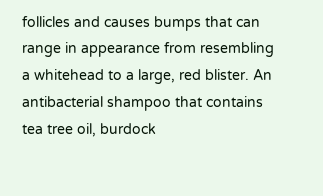follicles and causes bumps that can range in appearance from resembling a whitehead to a large, red blister. An antibacterial shampoo that contains tea tree oil, burdock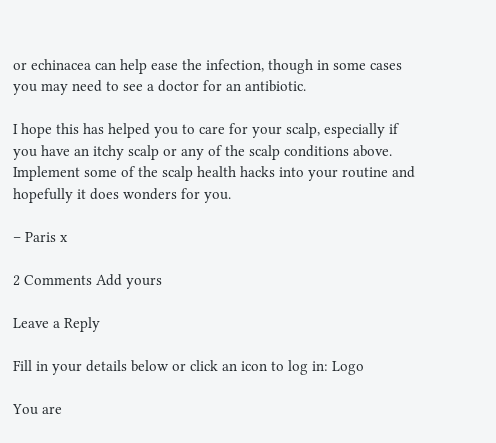or echinacea can help ease the infection, though in some cases you may need to see a doctor for an antibiotic.

I hope this has helped you to care for your scalp, especially if you have an itchy scalp or any of the scalp conditions above. Implement some of the scalp health hacks into your routine and hopefully it does wonders for you.

– Paris x

2 Comments Add yours

Leave a Reply

Fill in your details below or click an icon to log in: Logo

You are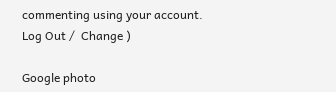commenting using your account. Log Out /  Change )

Google photo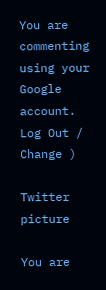You are commenting using your Google account. Log Out /  Change )

Twitter picture

You are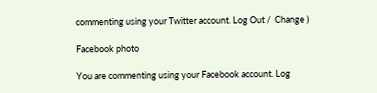commenting using your Twitter account. Log Out /  Change )

Facebook photo

You are commenting using your Facebook account. Log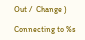Out /  Change )

Connecting to %s